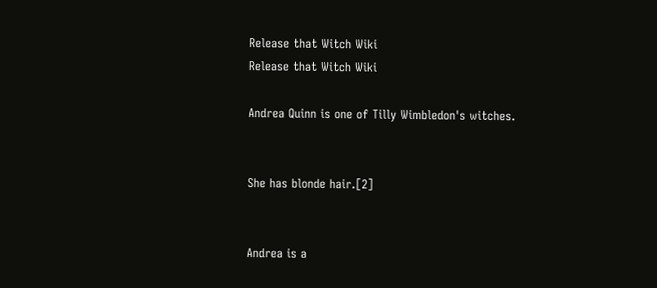Release that Witch Wiki
Release that Witch Wiki

Andrea Quinn is one of Tilly Wimbledon's witches.


She has blonde hair.[2]


Andrea is a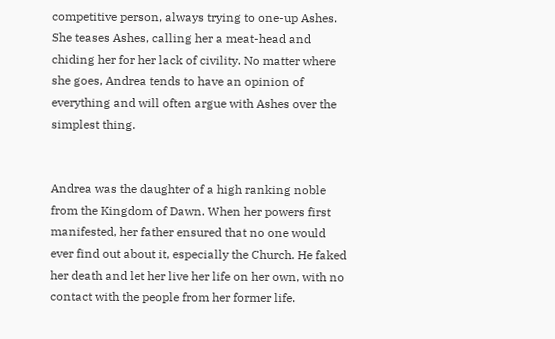competitive person, always trying to one-up Ashes. She teases Ashes, calling her a meat-head and chiding her for her lack of civility. No matter where she goes, Andrea tends to have an opinion of everything and will often argue with Ashes over the simplest thing.


Andrea was the daughter of a high ranking noble from the Kingdom of Dawn. When her powers first manifested, her father ensured that no one would ever find out about it, especially the Church. He faked her death and let her live her life on her own, with no contact with the people from her former life.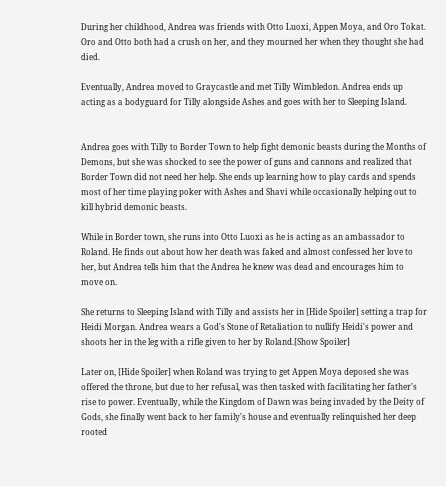During her childhood, Andrea was friends with Otto Luoxi, Appen Moya, and Oro Tokat. Oro and Otto both had a crush on her, and they mourned her when they thought she had died.

Eventually, Andrea moved to Graycastle and met Tilly Wimbledon. Andrea ends up acting as a bodyguard for Tilly alongside Ashes and goes with her to Sleeping Island.


Andrea goes with Tilly to Border Town to help fight demonic beasts during the Months of Demons, but she was shocked to see the power of guns and cannons and realized that Border Town did not need her help. She ends up learning how to play cards and spends most of her time playing poker with Ashes and Shavi while occasionally helping out to kill hybrid demonic beasts.

While in Border town, she runs into Otto Luoxi as he is acting as an ambassador to Roland. He finds out about how her death was faked and almost confessed her love to her, but Andrea tells him that the Andrea he knew was dead and encourages him to move on.

She returns to Sleeping Island with Tilly and assists her in [Hide Spoiler] setting a trap for Heidi Morgan. Andrea wears a God's Stone of Retaliation to nullify Heidi's power and shoots her in the leg with a rifle given to her by Roland.[Show Spoiler]

Later on, [Hide Spoiler] when Roland was trying to get Appen Moya deposed she was offered the throne, but due to her refusal, was then tasked with facilitating her father's rise to power. Eventually, while the Kingdom of Dawn was being invaded by the Deity of Gods, she finally went back to her family's house and eventually relinquished her deep rooted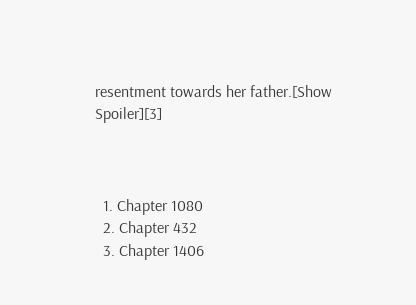resentment towards her father.[Show Spoiler][3]



  1. Chapter 1080
  2. Chapter 432
  3. Chapter 1406